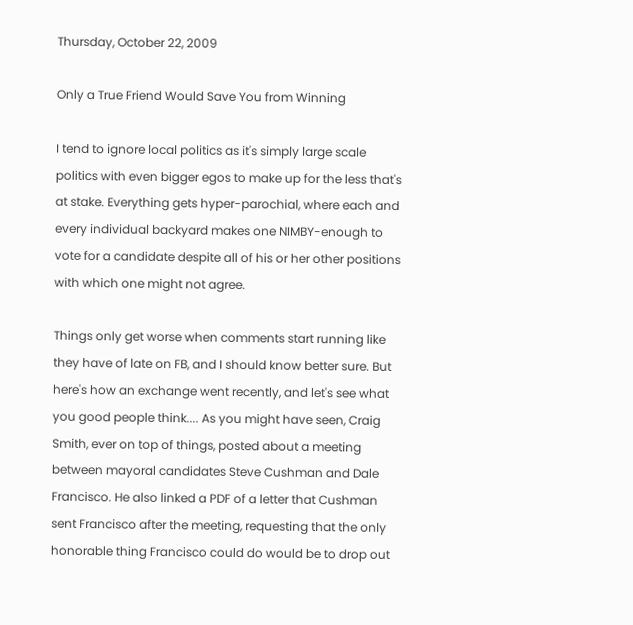Thursday, October 22, 2009

Only a True Friend Would Save You from Winning

I tend to ignore local politics as it's simply large scale politics with even bigger egos to make up for the less that's at stake. Everything gets hyper-parochial, where each and every individual backyard makes one NIMBY-enough to vote for a candidate despite all of his or her other positions with which one might not agree.

Things only get worse when comments start running like they have of late on FB, and I should know better sure. But here's how an exchange went recently, and let's see what you good people think.... As you might have seen, Craig Smith, ever on top of things, posted about a meeting between mayoral candidates Steve Cushman and Dale Francisco. He also linked a PDF of a letter that Cushman sent Francisco after the meeting, requesting that the only honorable thing Francisco could do would be to drop out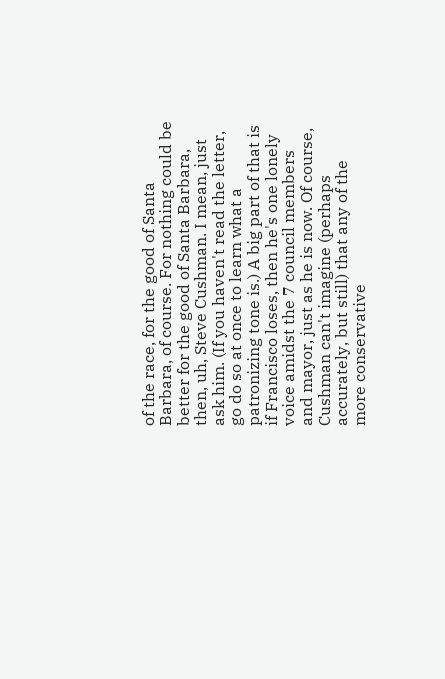of the race, for the good of Santa Barbara, of course. For nothing could be better for the good of Santa Barbara, then, uh, Steve Cushman. I mean, just ask him. (If you haven't read the letter, go do so at once to learn what a patronizing tone is.) A big part of that is if Francisco loses, then he's one lonely voice amidst the 7 council members and mayor, just as he is now. Of course, Cushman can't imagine (perhaps accurately, but still) that any of the more conservative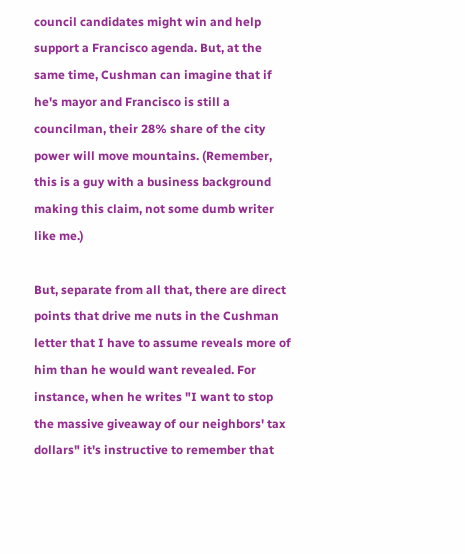council candidates might win and help support a Francisco agenda. But, at the same time, Cushman can imagine that if he's mayor and Francisco is still a councilman, their 28% share of the city power will move mountains. (Remember, this is a guy with a business background making this claim, not some dumb writer like me.)

But, separate from all that, there are direct points that drive me nuts in the Cushman letter that I have to assume reveals more of him than he would want revealed. For instance, when he writes "I want to stop the massive giveaway of our neighbors' tax dollars" it's instructive to remember that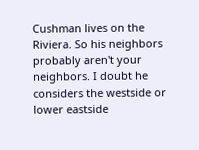Cushman lives on the Riviera. So his neighbors probably aren't your neighbors. I doubt he considers the westside or lower eastside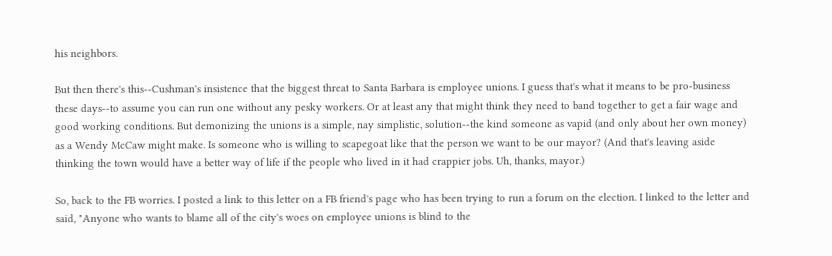his neighbors.

But then there's this--Cushman's insistence that the biggest threat to Santa Barbara is employee unions. I guess that's what it means to be pro-business these days--to assume you can run one without any pesky workers. Or at least any that might think they need to band together to get a fair wage and good working conditions. But demonizing the unions is a simple, nay simplistic, solution--the kind someone as vapid (and only about her own money) as a Wendy McCaw might make. Is someone who is willing to scapegoat like that the person we want to be our mayor? (And that's leaving aside thinking the town would have a better way of life if the people who lived in it had crappier jobs. Uh, thanks, mayor.)

So, back to the FB worries. I posted a link to this letter on a FB friend's page who has been trying to run a forum on the election. I linked to the letter and said, "Anyone who wants to blame all of the city's woes on employee unions is blind to the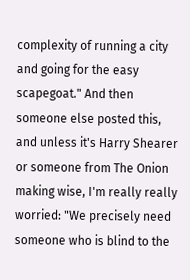complexity of running a city and going for the easy scapegoat." And then someone else posted this, and unless it's Harry Shearer or someone from The Onion making wise, I'm really really worried: "We precisely need someone who is blind to the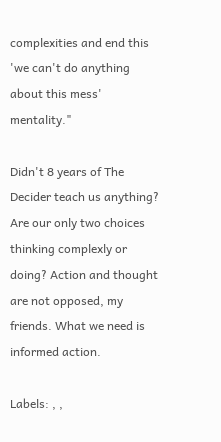complexities and end this 'we can't do anything about this mess' mentality."

Didn't 8 years of The Decider teach us anything? Are our only two choices thinking complexly or doing? Action and thought are not opposed, my friends. What we need is informed action.

Labels: , ,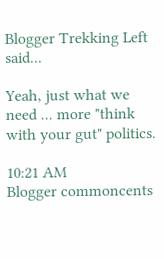Blogger Trekking Left said...

Yeah, just what we need ... more "think with your gut" politics.

10:21 AM
Blogger commoncents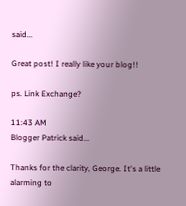said...

Great post! I really like your blog!!

ps. Link Exchange?

11:43 AM
Blogger Patrick said...

Thanks for the clarity, George. It's a little alarming to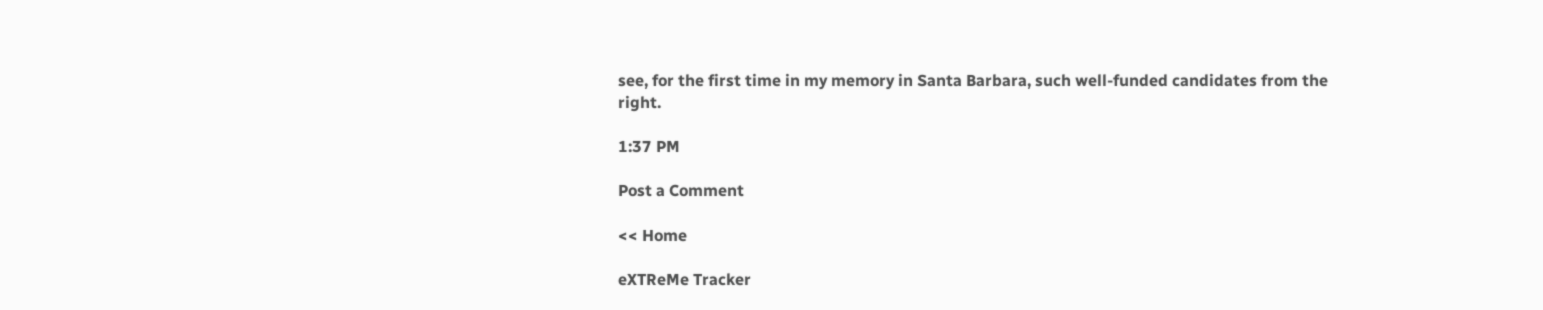see, for the first time in my memory in Santa Barbara, such well-funded candidates from the right.

1:37 PM

Post a Comment

<< Home

eXTReMe Tracker